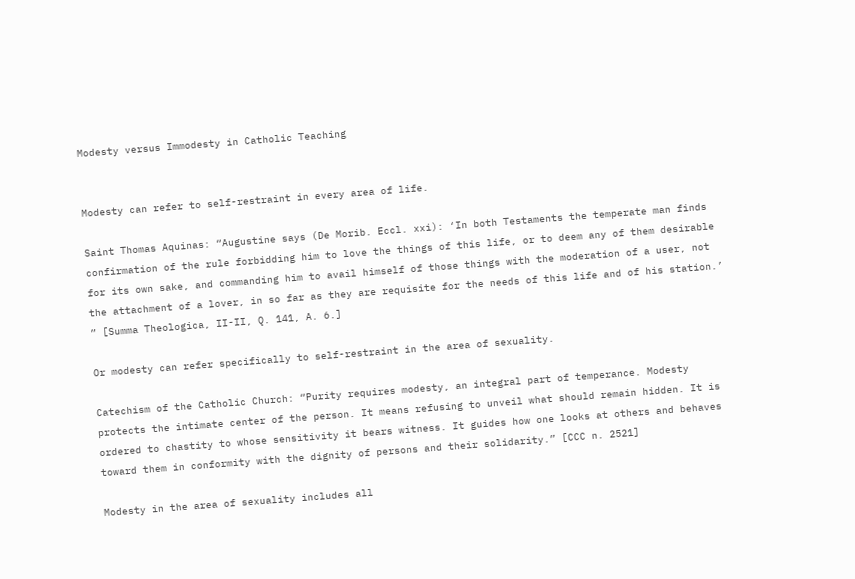Modesty versus Immodesty in Catholic Teaching


Modesty can refer to self-restraint in every area of life.

Saint Thomas Aquinas: “Augustine says (De Morib. Eccl. xxi): ‘In both Testaments the temperate man finds confirmation of the rule forbidding him to love the things of this life, or to deem any of them desirable for its own sake, and commanding him to avail himself of those things with the moderation of a user, not the attachment of a lover, in so far as they are requisite for the needs of this life and of his station.’ ” [Summa Theologica, II-II, Q. 141, A. 6.]

Or modesty can refer specifically to self-restraint in the area of sexuality.

Catechism of the Catholic Church: “Purity requires modesty, an integral part of temperance. Modesty protects the intimate center of the person. It means refusing to unveil what should remain hidden. It is ordered to chastity to whose sensitivity it bears witness. It guides how one looks at others and behaves toward them in conformity with the dignity of persons and their solidarity.” [CCC n. 2521]

Modesty in the area of sexuality includes all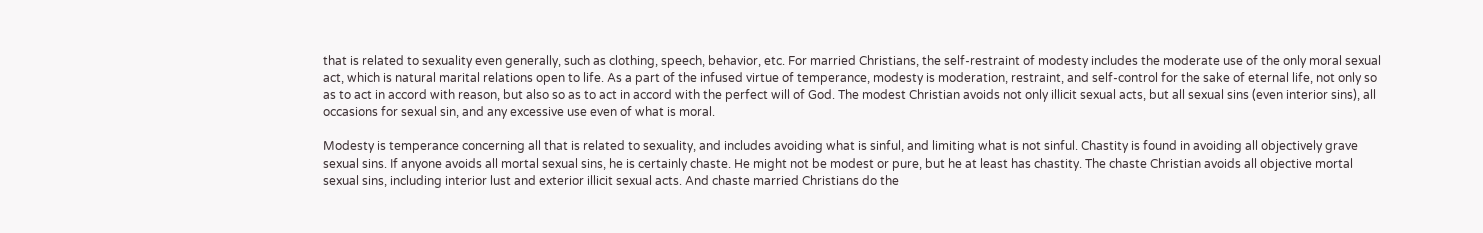that is related to sexuality even generally, such as clothing, speech, behavior, etc. For married Christians, the self-restraint of modesty includes the moderate use of the only moral sexual act, which is natural marital relations open to life. As a part of the infused virtue of temperance, modesty is moderation, restraint, and self-control for the sake of eternal life, not only so as to act in accord with reason, but also so as to act in accord with the perfect will of God. The modest Christian avoids not only illicit sexual acts, but all sexual sins (even interior sins), all occasions for sexual sin, and any excessive use even of what is moral.

Modesty is temperance concerning all that is related to sexuality, and includes avoiding what is sinful, and limiting what is not sinful. Chastity is found in avoiding all objectively grave sexual sins. If anyone avoids all mortal sexual sins, he is certainly chaste. He might not be modest or pure, but he at least has chastity. The chaste Christian avoids all objective mortal sexual sins, including interior lust and exterior illicit sexual acts. And chaste married Christians do the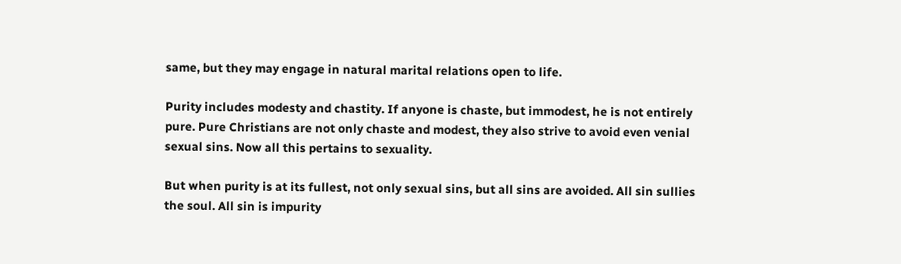same, but they may engage in natural marital relations open to life.

Purity includes modesty and chastity. If anyone is chaste, but immodest, he is not entirely pure. Pure Christians are not only chaste and modest, they also strive to avoid even venial sexual sins. Now all this pertains to sexuality.

But when purity is at its fullest, not only sexual sins, but all sins are avoided. All sin sullies the soul. All sin is impurity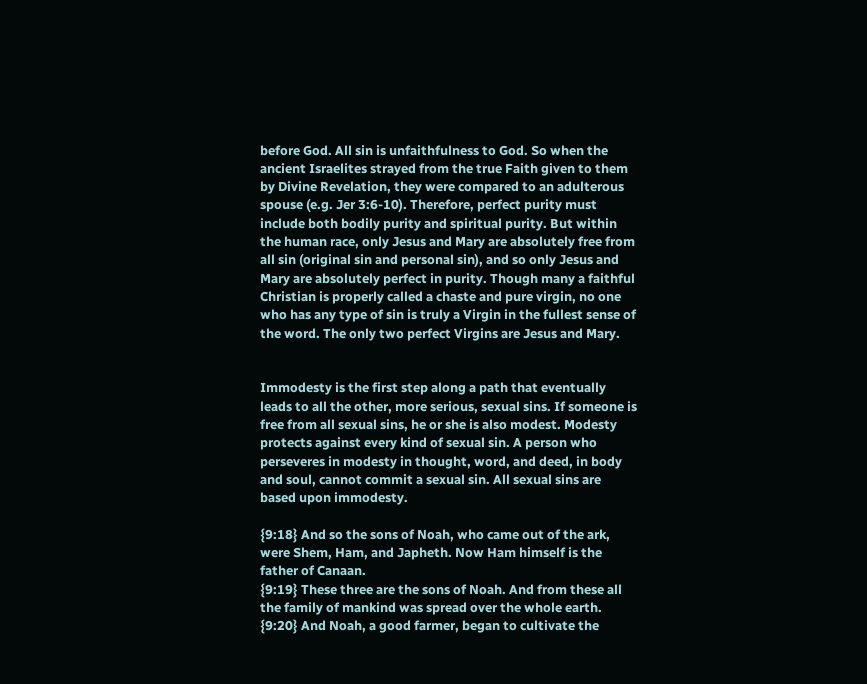before God. All sin is unfaithfulness to God. So when the ancient Israelites strayed from the true Faith given to them by Divine Revelation, they were compared to an adulterous spouse (e.g. Jer 3:6-10). Therefore, perfect purity must include both bodily purity and spiritual purity. But within the human race, only Jesus and Mary are absolutely free from all sin (original sin and personal sin), and so only Jesus and Mary are absolutely perfect in purity. Though many a faithful Christian is properly called a chaste and pure virgin, no one who has any type of sin is truly a Virgin in the fullest sense of the word. The only two perfect Virgins are Jesus and Mary.


Immodesty is the first step along a path that eventually leads to all the other, more serious, sexual sins. If someone is free from all sexual sins, he or she is also modest. Modesty protects against every kind of sexual sin. A person who perseveres in modesty in thought, word, and deed, in body and soul, cannot commit a sexual sin. All sexual sins are based upon immodesty.

{9:18} And so the sons of Noah, who came out of the ark, were Shem, Ham, and Japheth. Now Ham himself is the father of Canaan.
{9:19} These three are the sons of Noah. And from these all the family of mankind was spread over the whole earth.
{9:20} And Noah, a good farmer, began to cultivate the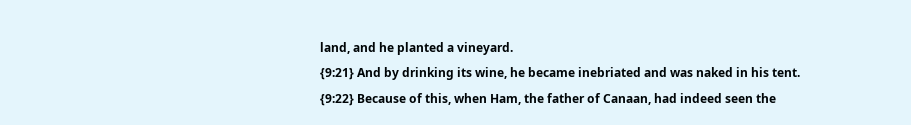land, and he planted a vineyard.
{9:21} And by drinking its wine, he became inebriated and was naked in his tent.
{9:22} Because of this, when Ham, the father of Canaan, had indeed seen the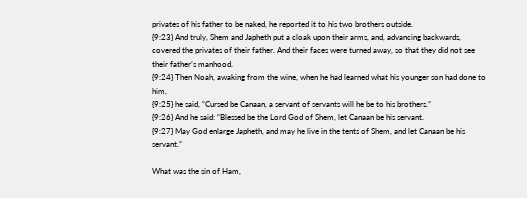privates of his father to be naked, he reported it to his two brothers outside.
{9:23} And truly, Shem and Japheth put a cloak upon their arms, and, advancing backwards, covered the privates of their father. And their faces were turned away, so that they did not see their father’s manhood.
{9:24} Then Noah, awaking from the wine, when he had learned what his younger son had done to him,
{9:25} he said, “Cursed be Canaan, a servant of servants will he be to his brothers.”
{9:26} And he said: “Blessed be the Lord God of Shem, let Canaan be his servant.
{9:27} May God enlarge Japheth, and may he live in the tents of Shem, and let Canaan be his servant.”

What was the sin of Ham,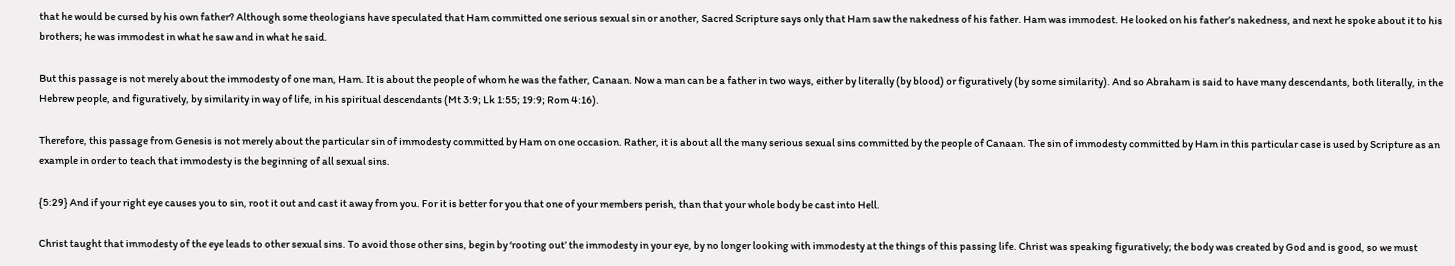that he would be cursed by his own father? Although some theologians have speculated that Ham committed one serious sexual sin or another, Sacred Scripture says only that Ham saw the nakedness of his father. Ham was immodest. He looked on his father’s nakedness, and next he spoke about it to his brothers; he was immodest in what he saw and in what he said.

But this passage is not merely about the immodesty of one man, Ham. It is about the people of whom he was the father, Canaan. Now a man can be a father in two ways, either by literally (by blood) or figuratively (by some similarity). And so Abraham is said to have many descendants, both literally, in the Hebrew people, and figuratively, by similarity in way of life, in his spiritual descendants (Mt 3:9; Lk 1:55; 19:9; Rom 4:16).

Therefore, this passage from Genesis is not merely about the particular sin of immodesty committed by Ham on one occasion. Rather, it is about all the many serious sexual sins committed by the people of Canaan. The sin of immodesty committed by Ham in this particular case is used by Scripture as an example in order to teach that immodesty is the beginning of all sexual sins.

{5:29} And if your right eye causes you to sin, root it out and cast it away from you. For it is better for you that one of your members perish, than that your whole body be cast into Hell.

Christ taught that immodesty of the eye leads to other sexual sins. To avoid those other sins, begin by ‘rooting out’ the immodesty in your eye, by no longer looking with immodesty at the things of this passing life. Christ was speaking figuratively; the body was created by God and is good, so we must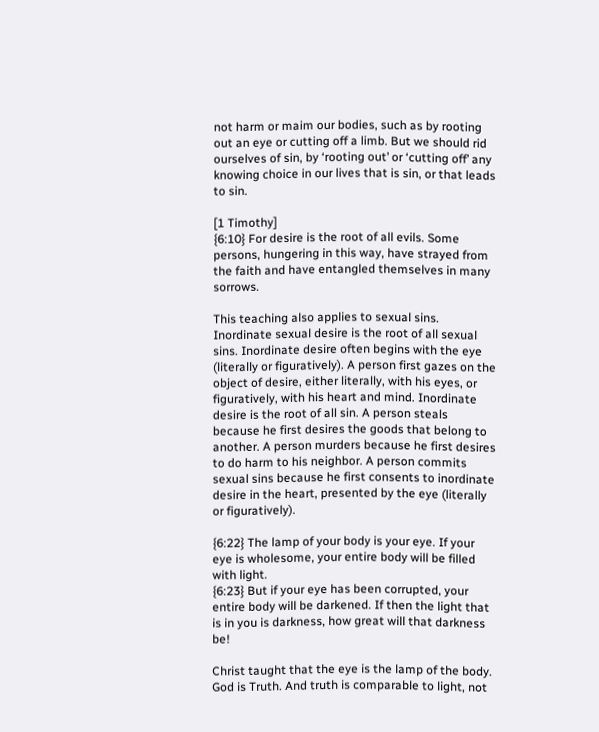not harm or maim our bodies, such as by rooting out an eye or cutting off a limb. But we should rid ourselves of sin, by ‘rooting out’ or ‘cutting off’ any knowing choice in our lives that is sin, or that leads to sin.

[1 Timothy]
{6:10} For desire is the root of all evils. Some persons, hungering in this way, have strayed from the faith and have entangled themselves in many sorrows.

This teaching also applies to sexual sins. Inordinate sexual desire is the root of all sexual sins. Inordinate desire often begins with the eye (literally or figuratively). A person first gazes on the object of desire, either literally, with his eyes, or figuratively, with his heart and mind. Inordinate desire is the root of all sin. A person steals because he first desires the goods that belong to another. A person murders because he first desires to do harm to his neighbor. A person commits sexual sins because he first consents to inordinate desire in the heart, presented by the eye (literally or figuratively).

{6:22} The lamp of your body is your eye. If your eye is wholesome, your entire body will be filled with light.
{6:23} But if your eye has been corrupted, your entire body will be darkened. If then the light that is in you is darkness, how great will that darkness be!

Christ taught that the eye is the lamp of the body. God is Truth. And truth is comparable to light, not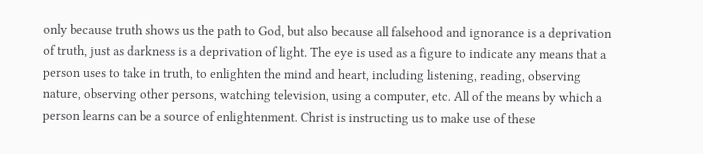only because truth shows us the path to God, but also because all falsehood and ignorance is a deprivation of truth, just as darkness is a deprivation of light. The eye is used as a figure to indicate any means that a person uses to take in truth, to enlighten the mind and heart, including listening, reading, observing nature, observing other persons, watching television, using a computer, etc. All of the means by which a person learns can be a source of enlightenment. Christ is instructing us to make use of these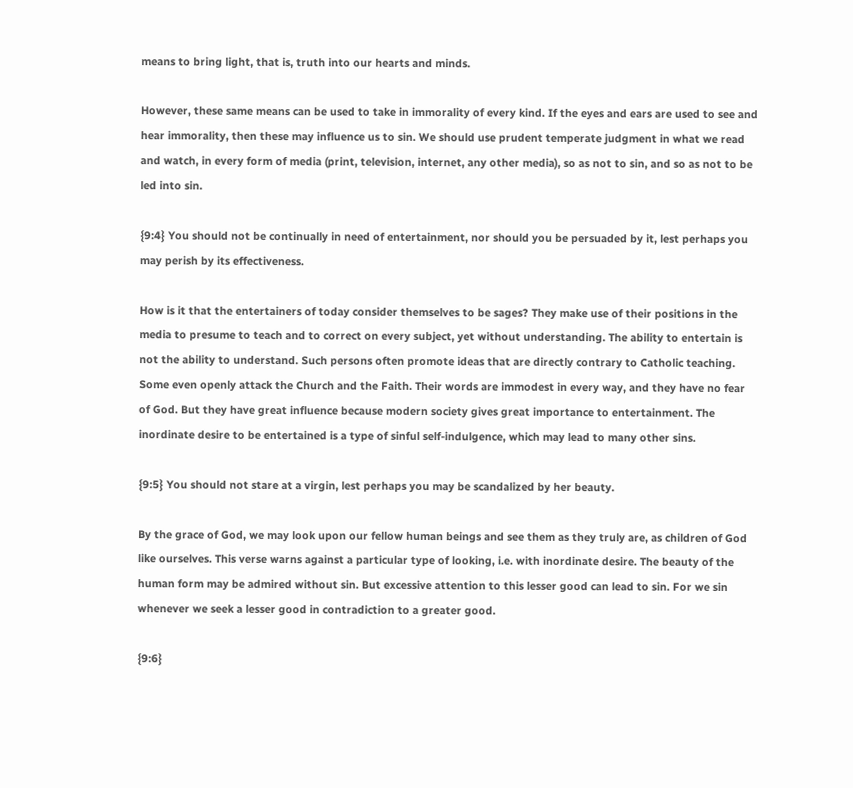means to bring light, that is, truth into our hearts and minds.

However, these same means can be used to take in immorality of every kind. If the eyes and ears are used to see and hear immorality, then these may influence us to sin. We should use prudent temperate judgment in what we read and watch, in every form of media (print, television, internet, any other media), so as not to sin, and so as not to be led into sin.

{9:4} You should not be continually in need of entertainment, nor should you be persuaded by it, lest perhaps you may perish by its effectiveness.

How is it that the entertainers of today consider themselves to be sages? They make use of their positions in the media to presume to teach and to correct on every subject, yet without understanding. The ability to entertain is not the ability to understand. Such persons often promote ideas that are directly contrary to Catholic teaching. Some even openly attack the Church and the Faith. Their words are immodest in every way, and they have no fear of God. But they have great influence because modern society gives great importance to entertainment. The inordinate desire to be entertained is a type of sinful self-indulgence, which may lead to many other sins.

{9:5} You should not stare at a virgin, lest perhaps you may be scandalized by her beauty.

By the grace of God, we may look upon our fellow human beings and see them as they truly are, as children of God like ourselves. This verse warns against a particular type of looking, i.e. with inordinate desire. The beauty of the human form may be admired without sin. But excessive attention to this lesser good can lead to sin. For we sin whenever we seek a lesser good in contradiction to a greater good.

{9:6}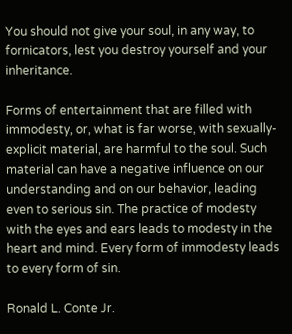You should not give your soul, in any way, to fornicators, lest you destroy yourself and your inheritance.

Forms of entertainment that are filled with immodesty, or, what is far worse, with sexually-explicit material, are harmful to the soul. Such material can have a negative influence on our understanding and on our behavior, leading even to serious sin. The practice of modesty with the eyes and ears leads to modesty in the heart and mind. Every form of immodesty leads to every form of sin.

Ronald L. Conte Jr.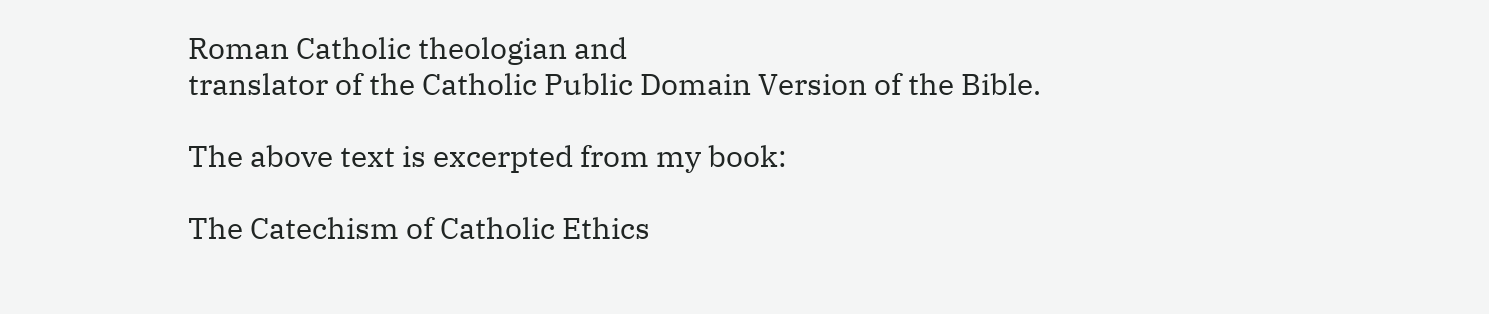Roman Catholic theologian and
translator of the Catholic Public Domain Version of the Bible.

The above text is excerpted from my book:

The Catechism of Catholic Ethics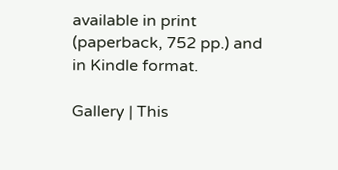available in print (paperback, 752 pp.) and in Kindle format.

Gallery | This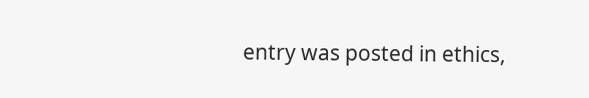entry was posted in ethics,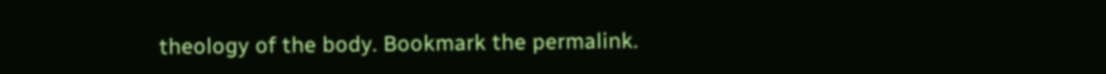theology of the body. Bookmark the permalink.